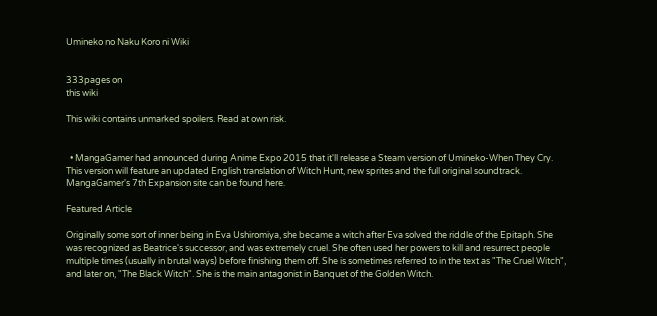Umineko no Naku Koro ni Wiki


333pages on
this wiki

This wiki contains unmarked spoilers. Read at own risk.


  • MangaGamer had announced during Anime Expo 2015 that it'll release a Steam version of Umineko-When They Cry. This version will feature an updated English translation of Witch Hunt, new sprites and the full original soundtrack. MangaGamer's 7th Expansion site can be found here.

Featured Article

Originally some sort of inner being in Eva Ushiromiya, she became a witch after Eva solved the riddle of the Epitaph. She was recognized as Beatrice's successor, and was extremely cruel. She often used her powers to kill and resurrect people multiple times (usually in brutal ways) before finishing them off. She is sometimes referred to in the text as "The Cruel Witch", and later on, "The Black Witch". She is the main antagonist in Banquet of the Golden Witch.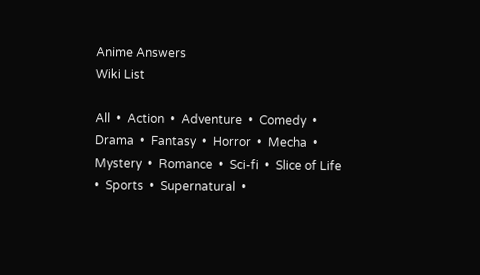Anime Answers
Wiki List

All  •  Action  •  Adventure  •  Comedy  •  Drama  •  Fantasy  •  Horror  •  Mecha  •  Mystery  •  Romance  •  Sci-fi  •  Slice of Life  •  Sports  •  Supernatural  •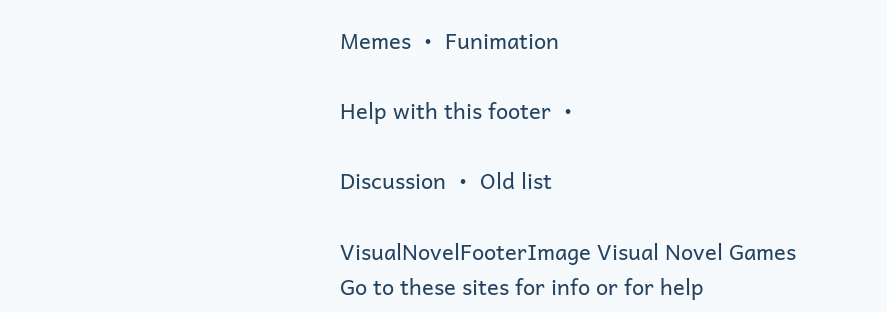Memes  •  Funimation

Help with this footer  •

Discussion  •  Old list

VisualNovelFooterImage Visual Novel Games
Go to these sites for info or for help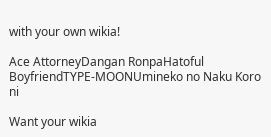with your own wikia!

Ace AttorneyDangan RonpaHatoful BoyfriendTYPE-MOONUmineko no Naku Koro ni

Want your wikia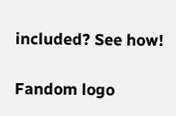included? See how!

Fandom logo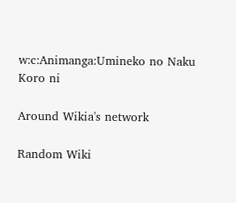w:c:Animanga:Umineko no Naku Koro ni

Around Wikia's network

Random Wiki